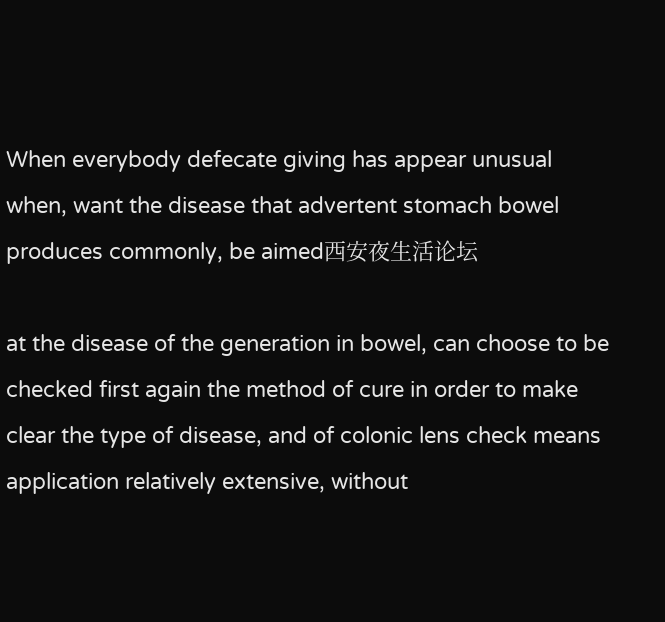When everybody defecate giving has appear unusual when, want the disease that advertent stomach bowel produces commonly, be aimed西安夜生活论坛

at the disease of the generation in bowel, can choose to be checked first again the method of cure in order to make clear the type of disease, and of colonic lens check means application relatively extensive, without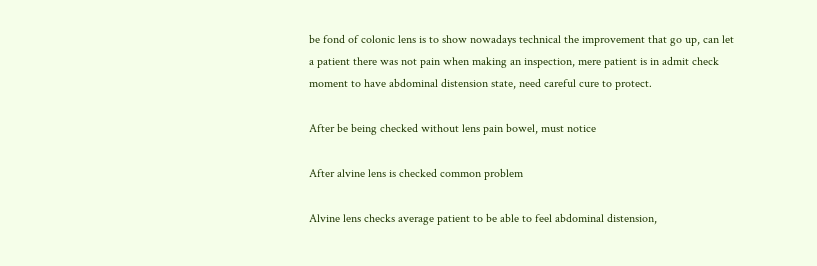be fond of colonic lens is to show nowadays technical the improvement that go up, can let a patient there was not pain when making an inspection, mere patient is in admit check moment to have abdominal distension state, need careful cure to protect.

After be being checked without lens pain bowel, must notice

After alvine lens is checked common problem

Alvine lens checks average patient to be able to feel abdominal distension,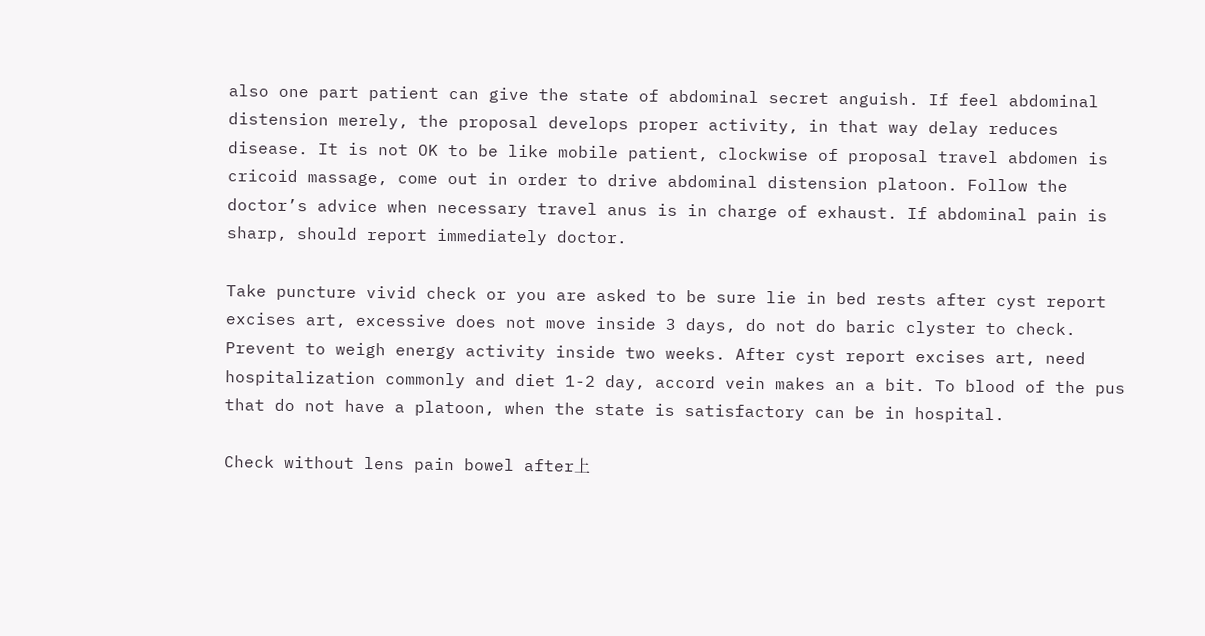also one part patient can give the state of abdominal secret anguish. If feel abdominal distension merely, the proposal develops proper activity, in that way delay reduces disease. It is not OK to be like mobile patient, clockwise of proposal travel abdomen is cricoid massage, come out in order to drive abdominal distension platoon. Follow the doctor’s advice when necessary travel anus is in charge of exhaust. If abdominal pain is sharp, should report immediately doctor.

Take puncture vivid check or you are asked to be sure lie in bed rests after cyst report excises art, excessive does not move inside 3 days, do not do baric clyster to check. Prevent to weigh energy activity inside two weeks. After cyst report excises art, need hospitalization commonly and diet 1-2 day, accord vein makes an a bit. To blood of the pus that do not have a platoon, when the state is satisfactory can be in hospital.

Check without lens pain bowel after上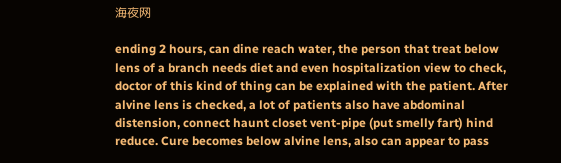海夜网

ending 2 hours, can dine reach water, the person that treat below lens of a branch needs diet and even hospitalization view to check, doctor of this kind of thing can be explained with the patient. After alvine lens is checked, a lot of patients also have abdominal distension, connect haunt closet vent-pipe (put smelly fart) hind reduce. Cure becomes below alvine lens, also can appear to pass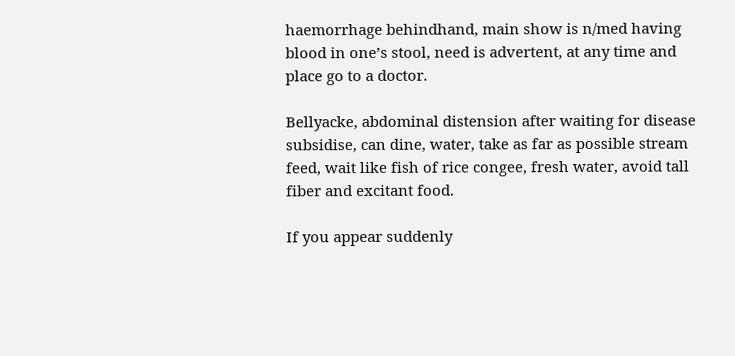haemorrhage behindhand, main show is n/med having blood in one’s stool, need is advertent, at any time and place go to a doctor.

Bellyacke, abdominal distension after waiting for disease subsidise, can dine, water, take as far as possible stream feed, wait like fish of rice congee, fresh water, avoid tall fiber and excitant food.

If you appear suddenly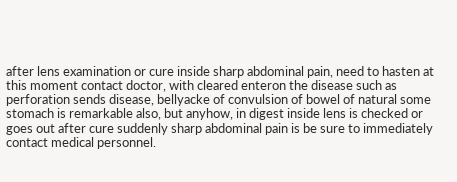after lens examination or cure inside sharp abdominal pain, need to hasten at this moment contact doctor, with cleared enteron the disease such as perforation sends disease, bellyacke of convulsion of bowel of natural some stomach is remarkable also, but anyhow, in digest inside lens is checked or goes out after cure suddenly sharp abdominal pain is be sure to immediately contact medical personnel.